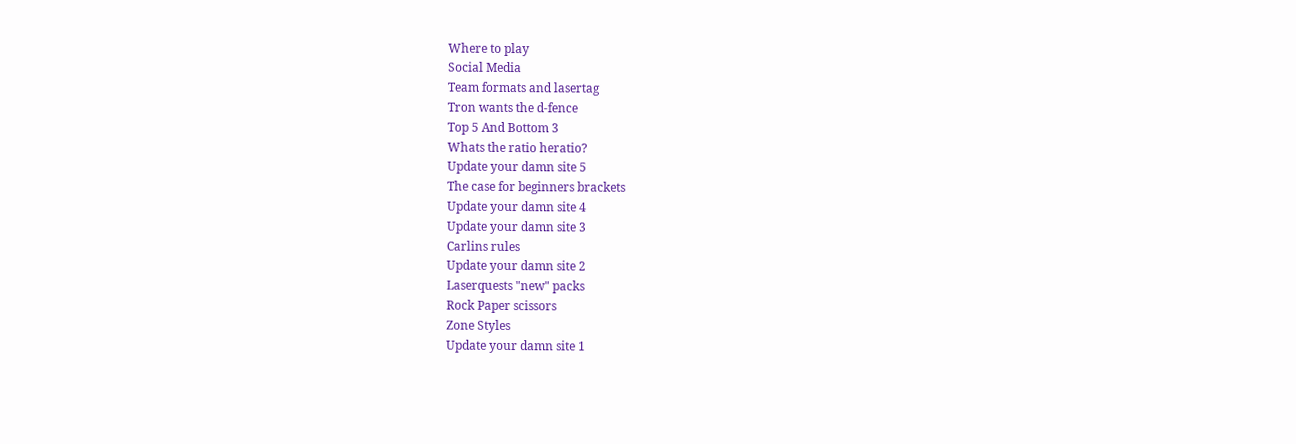Where to play
Social Media
Team formats and lasertag
Tron wants the d-fence
Top 5 And Bottom 3
Whats the ratio heratio?
Update your damn site 5
The case for beginners brackets
Update your damn site 4
Update your damn site 3
Carlins rules
Update your damn site 2
Laserquests "new" packs
Rock Paper scissors
Zone Styles
Update your damn site 1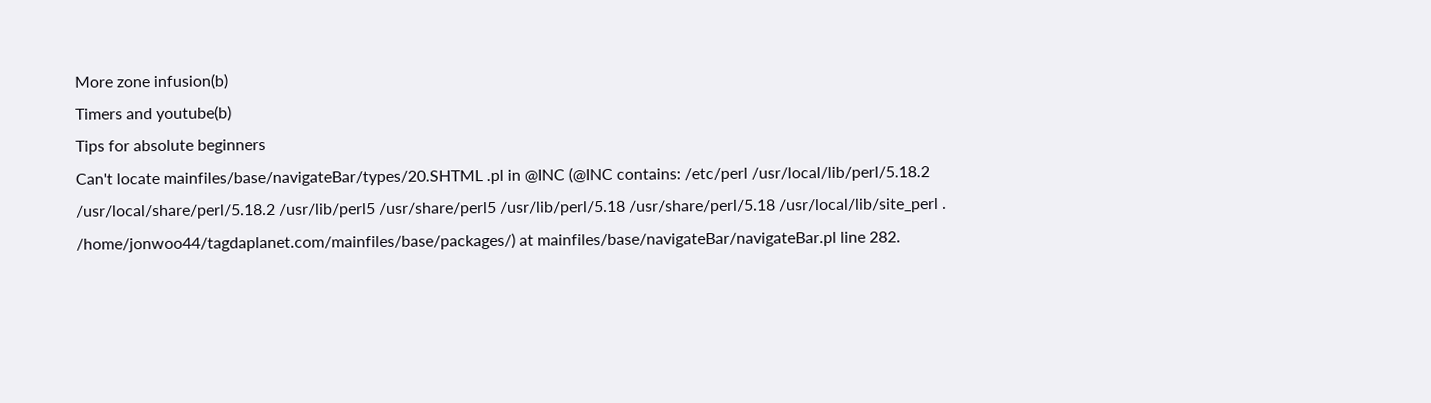More zone infusion(b)
Timers and youtube(b)
Tips for absolute beginners
Can't locate mainfiles/base/navigateBar/types/20.SHTML .pl in @INC (@INC contains: /etc/perl /usr/local/lib/perl/5.18.2 /usr/local/share/perl/5.18.2 /usr/lib/perl5 /usr/share/perl5 /usr/lib/perl/5.18 /usr/share/perl/5.18 /usr/local/lib/site_perl . /home/jonwoo44/tagdaplanet.com/mainfiles/base/packages/) at mainfiles/base/navigateBar/navigateBar.pl line 282.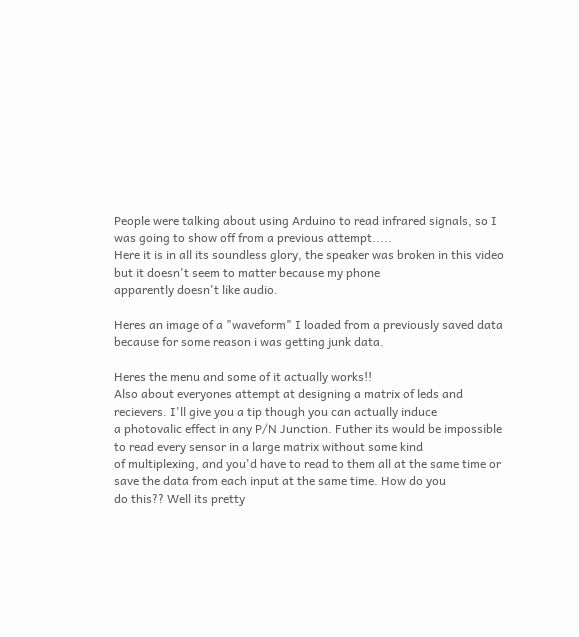People were talking about using Arduino to read infrared signals, so I was going to show off from a previous attempt.....
Here it is in all its soundless glory, the speaker was broken in this video but it doesn't seem to matter because my phone
apparently doesn't like audio.

Heres an image of a "waveform" I loaded from a previously saved data because for some reason i was getting junk data.

Heres the menu and some of it actually works!!
Also about everyones attempt at designing a matrix of leds and recievers. I'll give you a tip though you can actually induce
a photovalic effect in any P/N Junction. Futher its would be impossible to read every sensor in a large matrix without some kind
of multiplexing, and you'd have to read to them all at the same time or save the data from each input at the same time. How do you
do this?? Well its pretty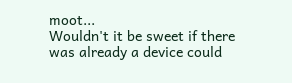moot...
Wouldn't it be sweet if there was already a device could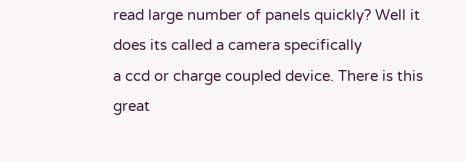read large number of panels quickly? Well it does its called a camera specifically
a ccd or charge coupled device. There is this great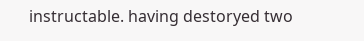instructable. having destoryed two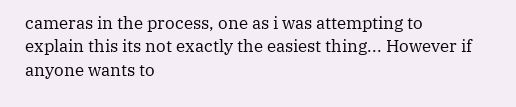cameras in the process, one as i was attempting to
explain this its not exactly the easiest thing... However if anyone wants to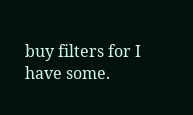buy filters for I have some.